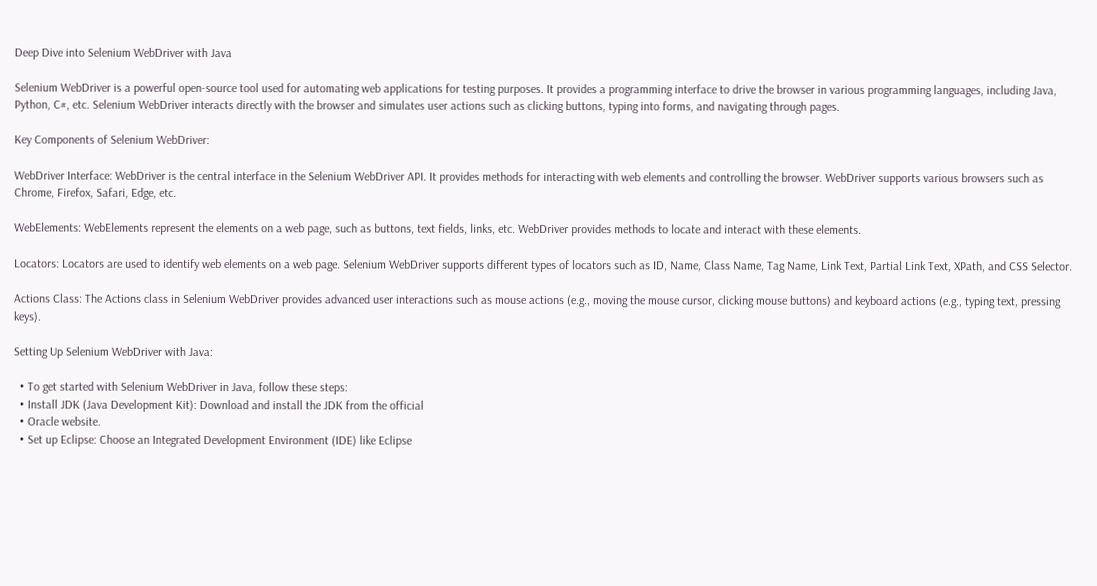Deep Dive into Selenium WebDriver with Java

Selenium WebDriver is a powerful open-source tool used for automating web applications for testing purposes. It provides a programming interface to drive the browser in various programming languages, including Java, Python, C#, etc. Selenium WebDriver interacts directly with the browser and simulates user actions such as clicking buttons, typing into forms, and navigating through pages.

Key Components of Selenium WebDriver:

WebDriver Interface: WebDriver is the central interface in the Selenium WebDriver API. It provides methods for interacting with web elements and controlling the browser. WebDriver supports various browsers such as Chrome, Firefox, Safari, Edge, etc.

WebElements: WebElements represent the elements on a web page, such as buttons, text fields, links, etc. WebDriver provides methods to locate and interact with these elements.

Locators: Locators are used to identify web elements on a web page. Selenium WebDriver supports different types of locators such as ID, Name, Class Name, Tag Name, Link Text, Partial Link Text, XPath, and CSS Selector.

Actions Class: The Actions class in Selenium WebDriver provides advanced user interactions such as mouse actions (e.g., moving the mouse cursor, clicking mouse buttons) and keyboard actions (e.g., typing text, pressing keys).

Setting Up Selenium WebDriver with Java:

  • To get started with Selenium WebDriver in Java, follow these steps:
  • Install JDK (Java Development Kit): Download and install the JDK from the official
  • Oracle website.
  • Set up Eclipse: Choose an Integrated Development Environment (IDE) like Eclipse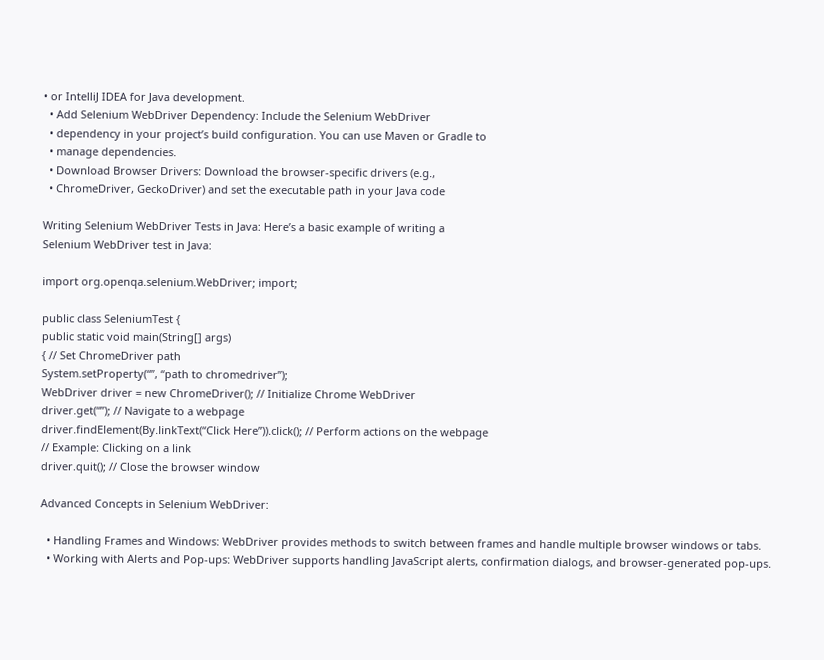• or IntelliJ IDEA for Java development.
  • Add Selenium WebDriver Dependency: Include the Selenium WebDriver
  • dependency in your project’s build configuration. You can use Maven or Gradle to
  • manage dependencies.
  • Download Browser Drivers: Download the browser-specific drivers (e.g.,
  • ChromeDriver, GeckoDriver) and set the executable path in your Java code

Writing Selenium WebDriver Tests in Java: Here’s a basic example of writing a
Selenium WebDriver test in Java:

import org.openqa.selenium.WebDriver; import;

public class SeleniumTest {
public static void main(String[] args)
{ // Set ChromeDriver path
System.setProperty(“”, “path to chromedriver”);
WebDriver driver = new ChromeDriver(); // Initialize Chrome WebDriver
driver.get(“”); // Navigate to a webpage
driver.findElement(By.linkText(“Click Here”)).click(); // Perform actions on the webpage
// Example: Clicking on a link
driver.quit(); // Close the browser window

Advanced Concepts in Selenium WebDriver:

  • Handling Frames and Windows: WebDriver provides methods to switch between frames and handle multiple browser windows or tabs.
  • Working with Alerts and Pop-ups: WebDriver supports handling JavaScript alerts, confirmation dialogs, and browser-generated pop-ups.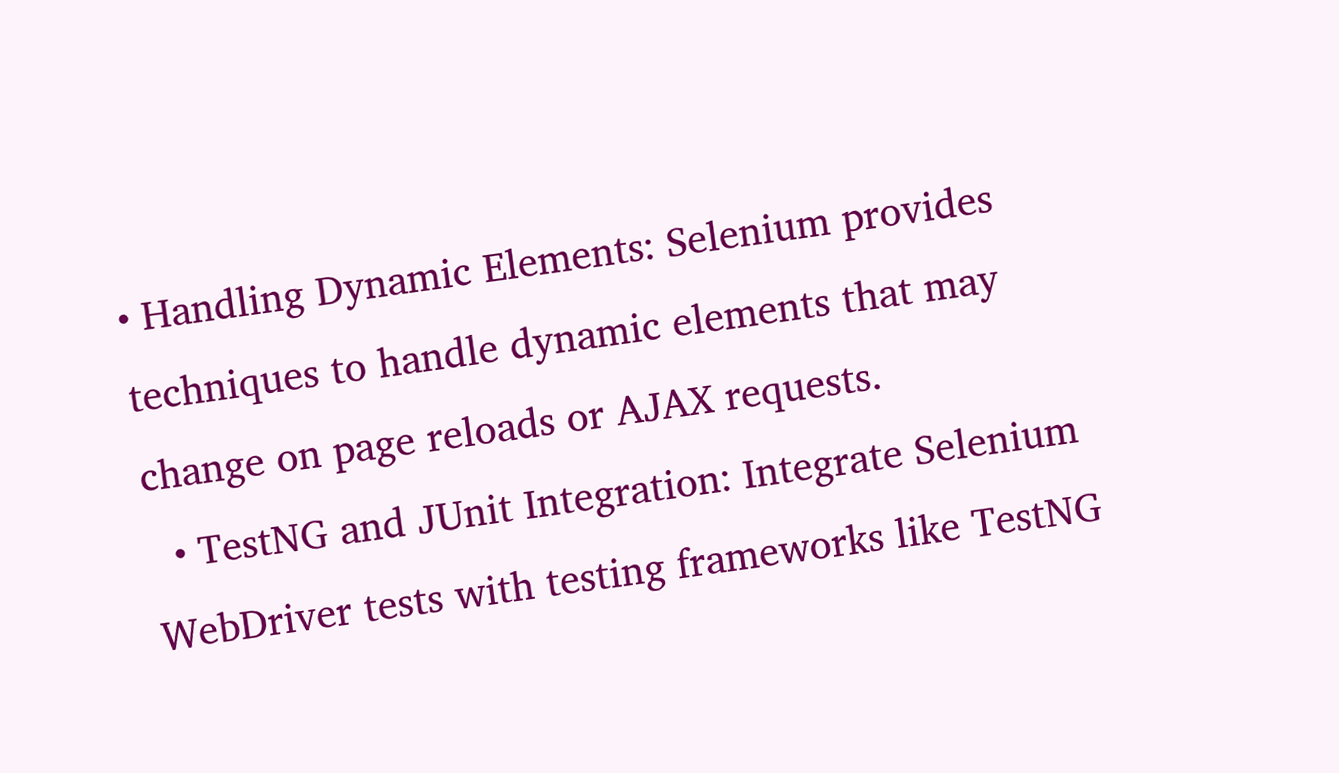• Handling Dynamic Elements: Selenium provides techniques to handle dynamic elements that may change on page reloads or AJAX requests.
  • TestNG and JUnit Integration: Integrate Selenium WebDriver tests with testing frameworks like TestNG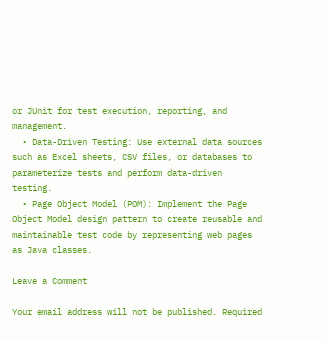or JUnit for test execution, reporting, and management.
  • Data-Driven Testing: Use external data sources such as Excel sheets, CSV files, or databases to parameterize tests and perform data-driven testing.
  • Page Object Model (POM): Implement the Page Object Model design pattern to create reusable and maintainable test code by representing web pages as Java classes.

Leave a Comment

Your email address will not be published. Required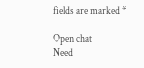fields are marked *

Open chat
Need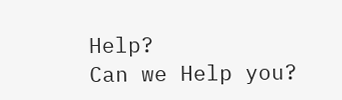Help?
Can we Help you?